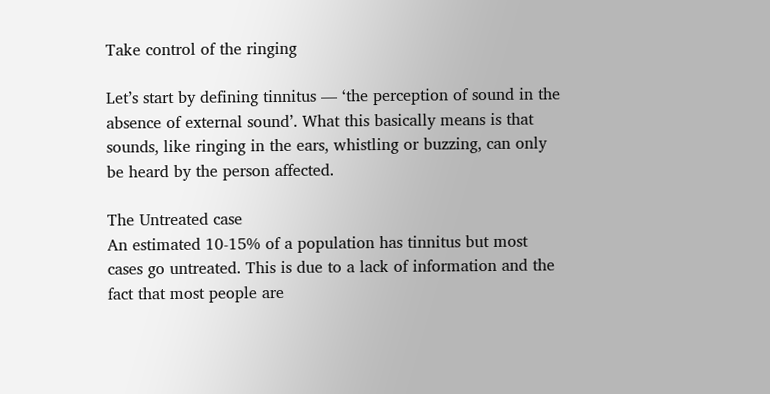Take control of the ringing

Let’s start by defining tinnitus — ‘the perception of sound in the absence of external sound’. What this basically means is that sounds, like ringing in the ears, whistling or buzzing, can only be heard by the person affected.

The Untreated case
An estimated 10-15% of a population has tinnitus but most cases go untreated. This is due to a lack of information and the fact that most people are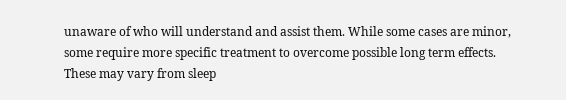unaware of who will understand and assist them. While some cases are minor, some require more specific treatment to overcome possible long term effects. These may vary from sleep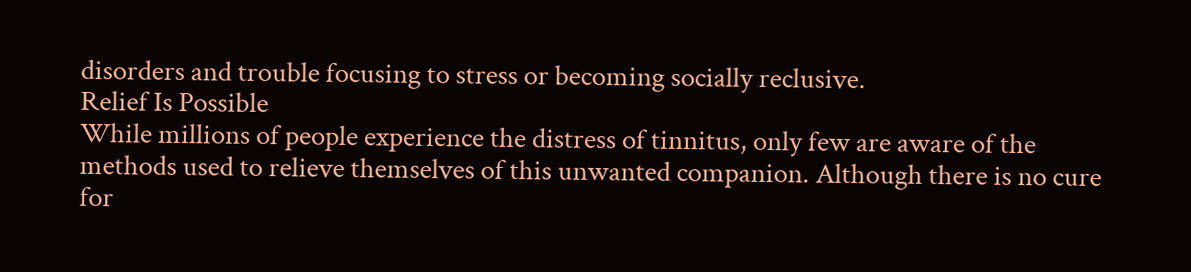disorders and trouble focusing to stress or becoming socially reclusive.
Relief Is Possible
While millions of people experience the distress of tinnitus, only few are aware of the methods used to relieve themselves of this unwanted companion. Although there is no cure for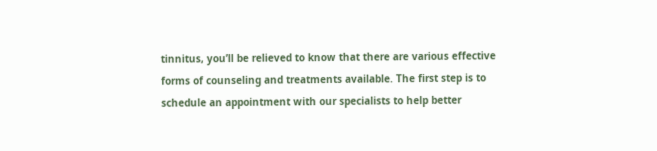tinnitus, you’ll be relieved to know that there are various effective forms of counseling and treatments available. The first step is to schedule an appointment with our specialists to help better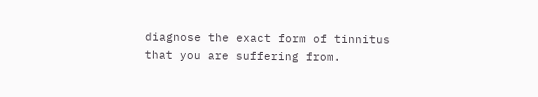diagnose the exact form of tinnitus that you are suffering from.